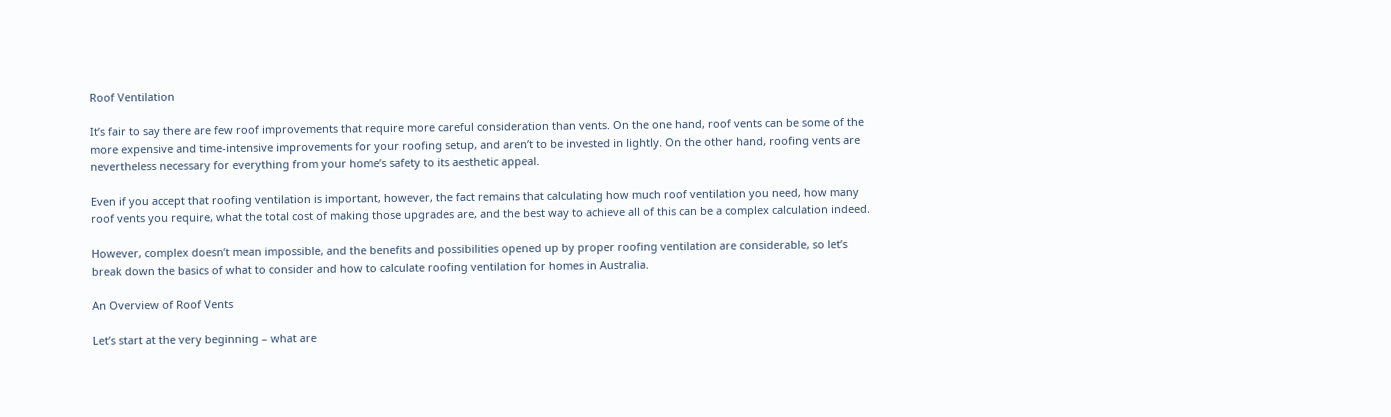Roof Ventilation

It’s fair to say there are few roof improvements that require more careful consideration than vents. On the one hand, roof vents can be some of the more expensive and time-intensive improvements for your roofing setup, and aren’t to be invested in lightly. On the other hand, roofing vents are nevertheless necessary for everything from your home’s safety to its aesthetic appeal.

Even if you accept that roofing ventilation is important, however, the fact remains that calculating how much roof ventilation you need, how many roof vents you require, what the total cost of making those upgrades are, and the best way to achieve all of this can be a complex calculation indeed.

However, complex doesn’t mean impossible, and the benefits and possibilities opened up by proper roofing ventilation are considerable, so let’s break down the basics of what to consider and how to calculate roofing ventilation for homes in Australia.

An Overview of Roof Vents

Let’s start at the very beginning – what are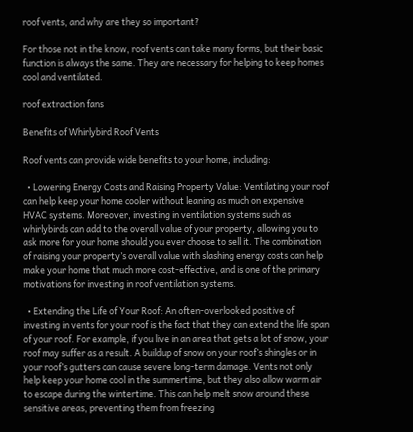roof vents, and why are they so important?

For those not in the know, roof vents can take many forms, but their basic function is always the same. They are necessary for helping to keep homes cool and ventilated.

roof extraction fans

Benefits of Whirlybird Roof Vents

Roof vents can provide wide benefits to your home, including:

  • Lowering Energy Costs and Raising Property Value: Ventilating your roof can help keep your home cooler without leaning as much on expensive HVAC systems. Moreover, investing in ventilation systems such as whirlybirds can add to the overall value of your property, allowing you to ask more for your home should you ever choose to sell it. The combination of raising your property’s overall value with slashing energy costs can help make your home that much more cost-effective, and is one of the primary motivations for investing in roof ventilation systems.

  • Extending the Life of Your Roof: An often-overlooked positive of investing in vents for your roof is the fact that they can extend the life span of your roof. For example, if you live in an area that gets a lot of snow, your roof may suffer as a result. A buildup of snow on your roof’s shingles or in your roof’s gutters can cause severe long-term damage. Vents not only help keep your home cool in the summertime, but they also allow warm air to escape during the wintertime. This can help melt snow around these sensitive areas, preventing them from freezing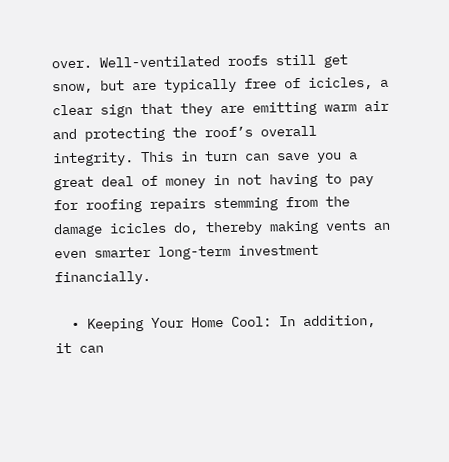over. Well-ventilated roofs still get snow, but are typically free of icicles, a clear sign that they are emitting warm air and protecting the roof’s overall integrity. This in turn can save you a great deal of money in not having to pay for roofing repairs stemming from the damage icicles do, thereby making vents an even smarter long-term investment financially.

  • Keeping Your Home Cool: In addition, it can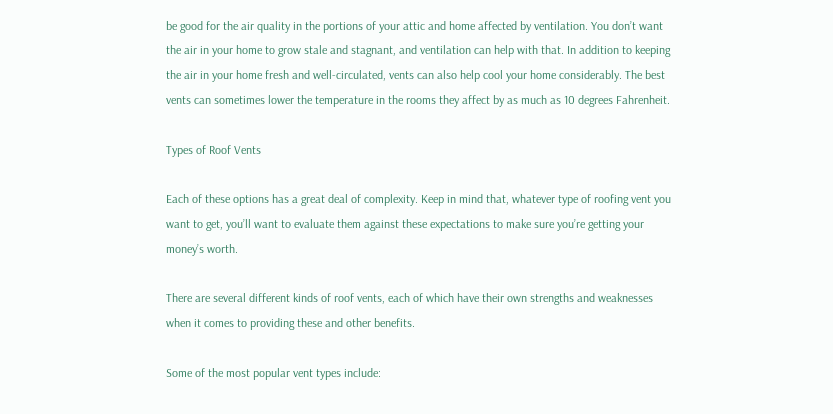be good for the air quality in the portions of your attic and home affected by ventilation. You don’t want the air in your home to grow stale and stagnant, and ventilation can help with that. In addition to keeping the air in your home fresh and well-circulated, vents can also help cool your home considerably. The best vents can sometimes lower the temperature in the rooms they affect by as much as 10 degrees Fahrenheit.

Types of Roof Vents

Each of these options has a great deal of complexity. Keep in mind that, whatever type of roofing vent you want to get, you’ll want to evaluate them against these expectations to make sure you’re getting your money’s worth.

There are several different kinds of roof vents, each of which have their own strengths and weaknesses when it comes to providing these and other benefits.

Some of the most popular vent types include: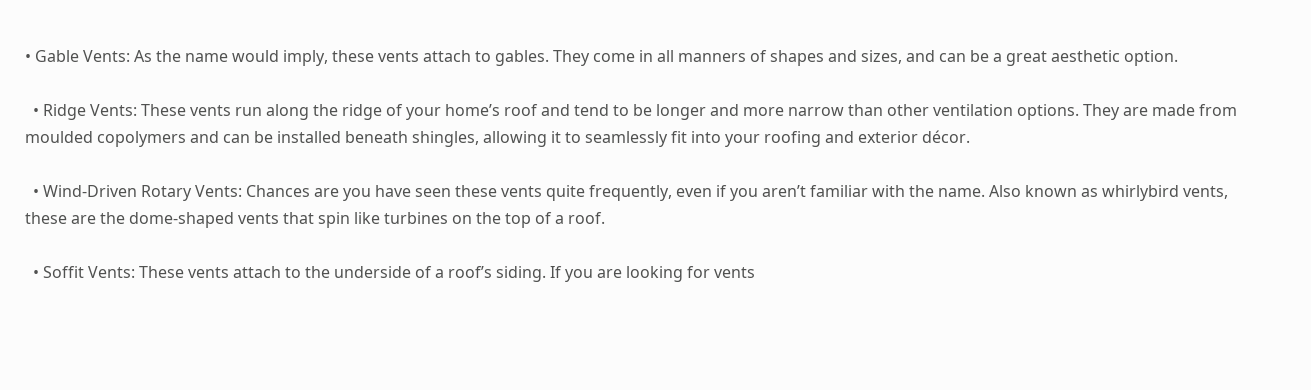• Gable Vents: As the name would imply, these vents attach to gables. They come in all manners of shapes and sizes, and can be a great aesthetic option.

  • Ridge Vents: These vents run along the ridge of your home’s roof and tend to be longer and more narrow than other ventilation options. They are made from moulded copolymers and can be installed beneath shingles, allowing it to seamlessly fit into your roofing and exterior décor.

  • Wind-Driven Rotary Vents: Chances are you have seen these vents quite frequently, even if you aren’t familiar with the name. Also known as whirlybird vents, these are the dome-shaped vents that spin like turbines on the top of a roof.

  • Soffit Vents: These vents attach to the underside of a roof’s siding. If you are looking for vents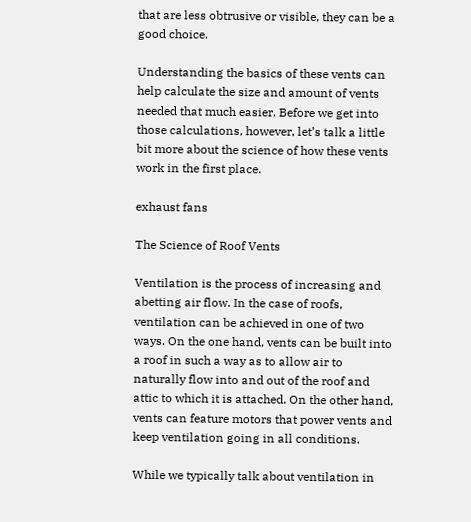that are less obtrusive or visible, they can be a good choice.

Understanding the basics of these vents can help calculate the size and amount of vents needed that much easier. Before we get into those calculations, however, let’s talk a little bit more about the science of how these vents work in the first place.

exhaust fans

The Science of Roof Vents

Ventilation is the process of increasing and abetting air flow. In the case of roofs, ventilation can be achieved in one of two ways. On the one hand, vents can be built into a roof in such a way as to allow air to naturally flow into and out of the roof and attic to which it is attached. On the other hand, vents can feature motors that power vents and keep ventilation going in all conditions.

While we typically talk about ventilation in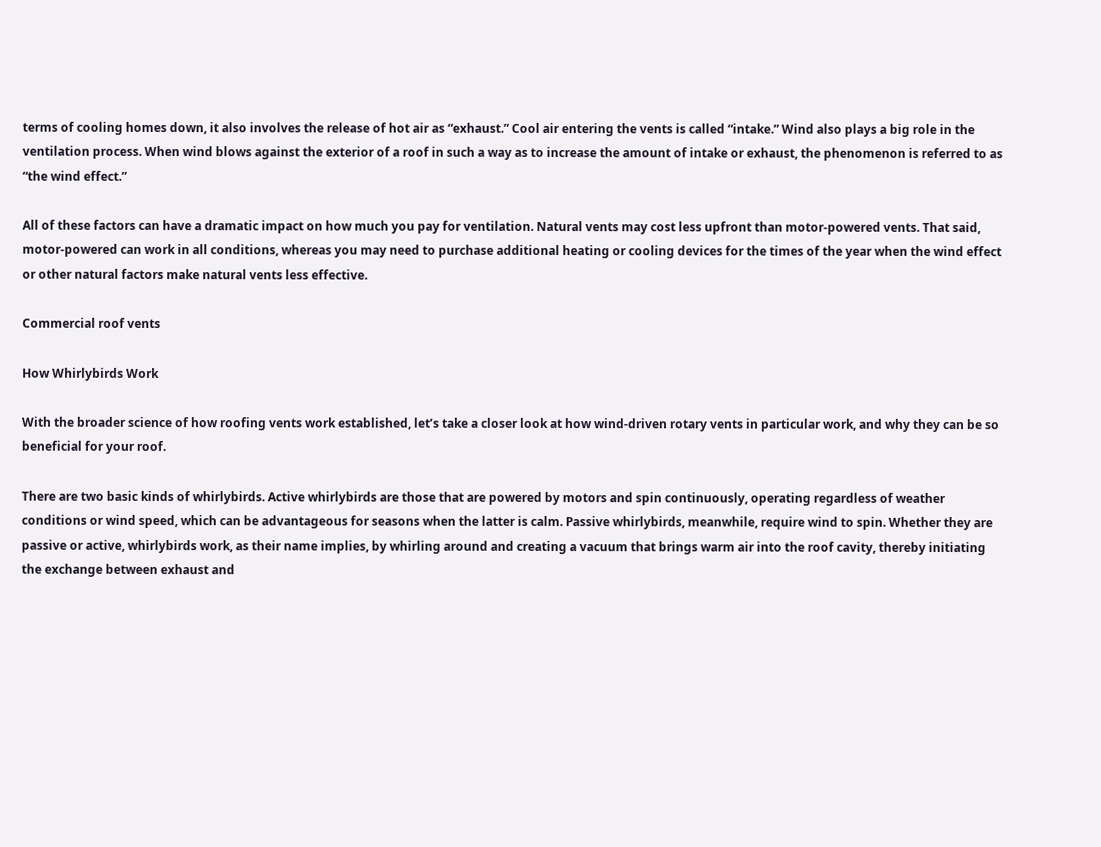terms of cooling homes down, it also involves the release of hot air as “exhaust.” Cool air entering the vents is called “intake.” Wind also plays a big role in the ventilation process. When wind blows against the exterior of a roof in such a way as to increase the amount of intake or exhaust, the phenomenon is referred to as “the wind effect.”

All of these factors can have a dramatic impact on how much you pay for ventilation. Natural vents may cost less upfront than motor-powered vents. That said, motor-powered can work in all conditions, whereas you may need to purchase additional heating or cooling devices for the times of the year when the wind effect or other natural factors make natural vents less effective.

Commercial roof vents

How Whirlybirds Work

With the broader science of how roofing vents work established, let’s take a closer look at how wind-driven rotary vents in particular work, and why they can be so beneficial for your roof.

There are two basic kinds of whirlybirds. Active whirlybirds are those that are powered by motors and spin continuously, operating regardless of weather conditions or wind speed, which can be advantageous for seasons when the latter is calm. Passive whirlybirds, meanwhile, require wind to spin. Whether they are passive or active, whirlybirds work, as their name implies, by whirling around and creating a vacuum that brings warm air into the roof cavity, thereby initiating the exchange between exhaust and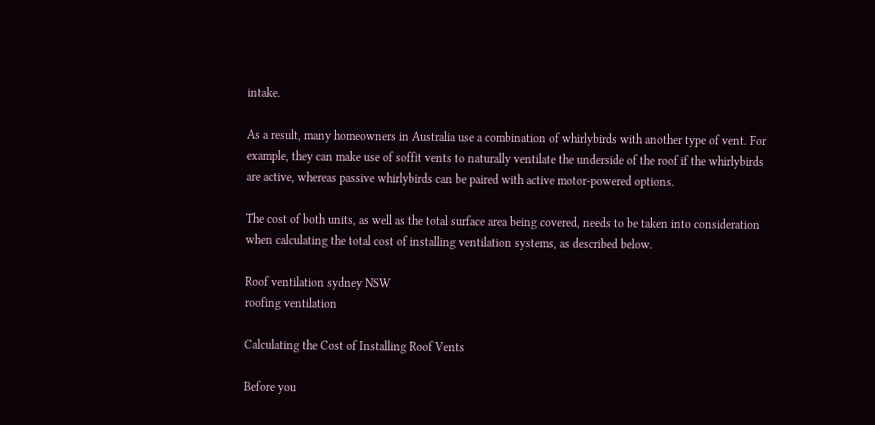intake.

As a result, many homeowners in Australia use a combination of whirlybirds with another type of vent. For example, they can make use of soffit vents to naturally ventilate the underside of the roof if the whirlybirds are active, whereas passive whirlybirds can be paired with active motor-powered options.

The cost of both units, as well as the total surface area being covered, needs to be taken into consideration when calculating the total cost of installing ventilation systems, as described below.

Roof ventilation sydney NSW
roofing ventilation

Calculating the Cost of Installing Roof Vents

Before you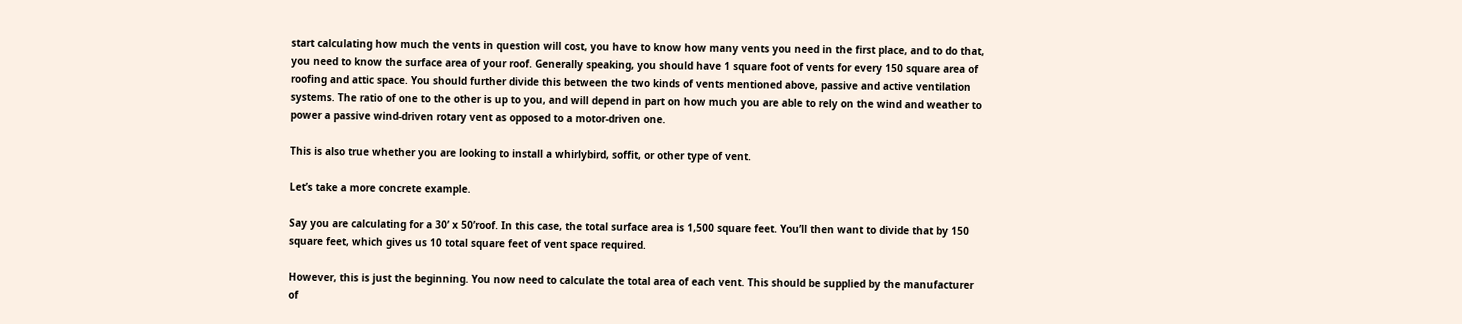start calculating how much the vents in question will cost, you have to know how many vents you need in the first place, and to do that, you need to know the surface area of your roof. Generally speaking, you should have 1 square foot of vents for every 150 square area of roofing and attic space. You should further divide this between the two kinds of vents mentioned above, passive and active ventilation systems. The ratio of one to the other is up to you, and will depend in part on how much you are able to rely on the wind and weather to power a passive wind-driven rotary vent as opposed to a motor-driven one.

This is also true whether you are looking to install a whirlybird, soffit, or other type of vent.

Let’s take a more concrete example.

Say you are calculating for a 30’ x 50’roof. In this case, the total surface area is 1,500 square feet. You’ll then want to divide that by 150 square feet, which gives us 10 total square feet of vent space required.

However, this is just the beginning. You now need to calculate the total area of each vent. This should be supplied by the manufacturer of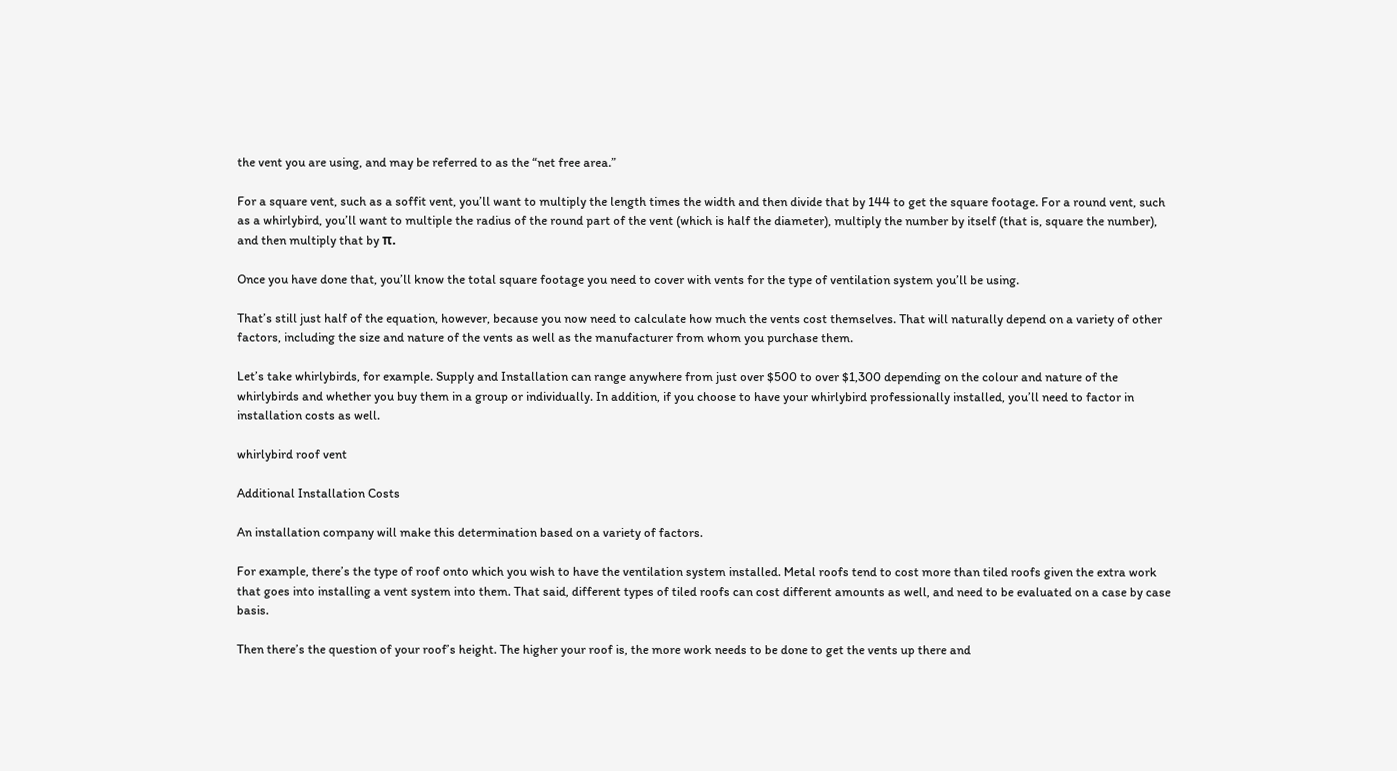the vent you are using, and may be referred to as the “net free area.”

For a square vent, such as a soffit vent, you’ll want to multiply the length times the width and then divide that by 144 to get the square footage. For a round vent, such as a whirlybird, you’ll want to multiple the radius of the round part of the vent (which is half the diameter), multiply the number by itself (that is, square the number), and then multiply that by π.

Once you have done that, you’ll know the total square footage you need to cover with vents for the type of ventilation system you’ll be using.

That’s still just half of the equation, however, because you now need to calculate how much the vents cost themselves. That will naturally depend on a variety of other factors, including the size and nature of the vents as well as the manufacturer from whom you purchase them.

Let’s take whirlybirds, for example. Supply and Installation can range anywhere from just over $500 to over $1,300 depending on the colour and nature of the whirlybirds and whether you buy them in a group or individually. In addition, if you choose to have your whirlybird professionally installed, you’ll need to factor in installation costs as well.

whirlybird roof vent

Additional Installation Costs

An installation company will make this determination based on a variety of factors.

For example, there’s the type of roof onto which you wish to have the ventilation system installed. Metal roofs tend to cost more than tiled roofs given the extra work that goes into installing a vent system into them. That said, different types of tiled roofs can cost different amounts as well, and need to be evaluated on a case by case basis.

Then there’s the question of your roof’s height. The higher your roof is, the more work needs to be done to get the vents up there and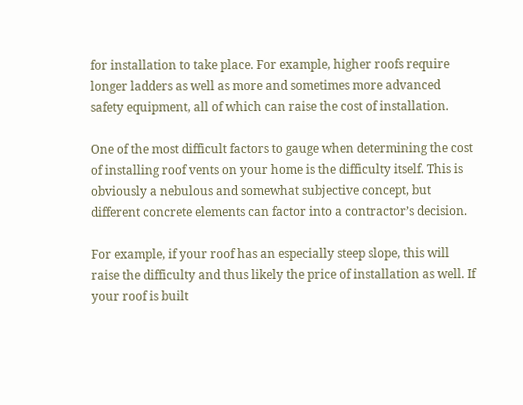for installation to take place. For example, higher roofs require longer ladders as well as more and sometimes more advanced safety equipment, all of which can raise the cost of installation.

One of the most difficult factors to gauge when determining the cost of installing roof vents on your home is the difficulty itself. This is obviously a nebulous and somewhat subjective concept, but different concrete elements can factor into a contractor’s decision.

For example, if your roof has an especially steep slope, this will raise the difficulty and thus likely the price of installation as well. If your roof is built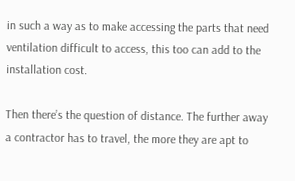in such a way as to make accessing the parts that need ventilation difficult to access, this too can add to the installation cost.

Then there’s the question of distance. The further away a contractor has to travel, the more they are apt to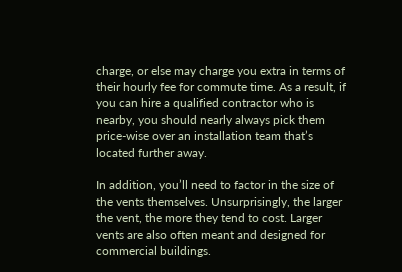charge, or else may charge you extra in terms of their hourly fee for commute time. As a result, if you can hire a qualified contractor who is nearby, you should nearly always pick them price-wise over an installation team that’s located further away.

In addition, you’ll need to factor in the size of the vents themselves. Unsurprisingly, the larger the vent, the more they tend to cost. Larger vents are also often meant and designed for commercial buildings.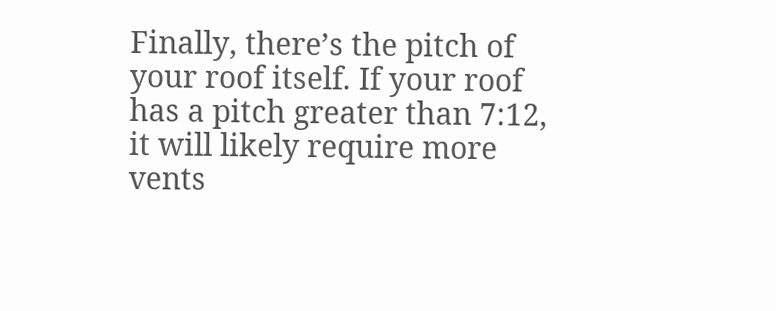Finally, there’s the pitch of your roof itself. If your roof has a pitch greater than 7:12, it will likely require more vents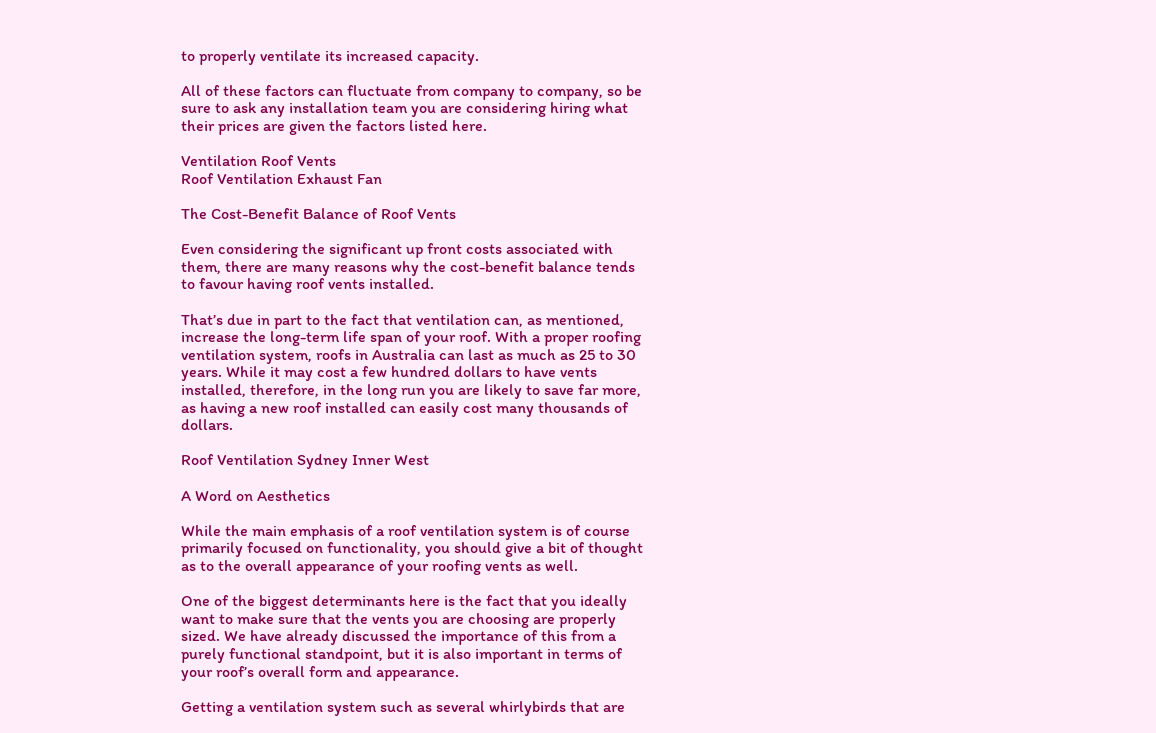to properly ventilate its increased capacity.

All of these factors can fluctuate from company to company, so be sure to ask any installation team you are considering hiring what their prices are given the factors listed here.

Ventilation Roof Vents
Roof Ventilation Exhaust Fan

The Cost-Benefit Balance of Roof Vents

Even considering the significant up front costs associated with them, there are many reasons why the cost-benefit balance tends to favour having roof vents installed.

That’s due in part to the fact that ventilation can, as mentioned, increase the long-term life span of your roof. With a proper roofing ventilation system, roofs in Australia can last as much as 25 to 30 years. While it may cost a few hundred dollars to have vents installed, therefore, in the long run you are likely to save far more, as having a new roof installed can easily cost many thousands of dollars.

Roof Ventilation Sydney Inner West

A Word on Aesthetics

While the main emphasis of a roof ventilation system is of course primarily focused on functionality, you should give a bit of thought as to the overall appearance of your roofing vents as well.

One of the biggest determinants here is the fact that you ideally want to make sure that the vents you are choosing are properly sized. We have already discussed the importance of this from a purely functional standpoint, but it is also important in terms of your roof’s overall form and appearance.

Getting a ventilation system such as several whirlybirds that are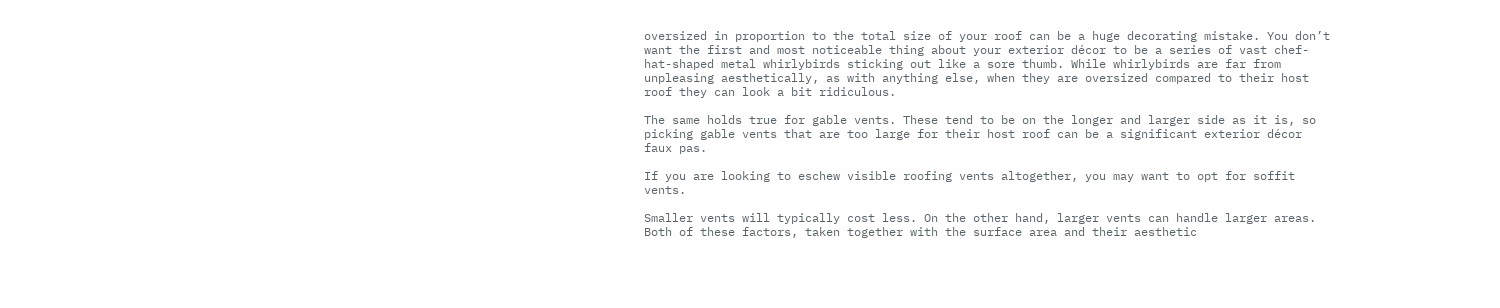oversized in proportion to the total size of your roof can be a huge decorating mistake. You don’t want the first and most noticeable thing about your exterior décor to be a series of vast chef-hat-shaped metal whirlybirds sticking out like a sore thumb. While whirlybirds are far from unpleasing aesthetically, as with anything else, when they are oversized compared to their host roof they can look a bit ridiculous.

The same holds true for gable vents. These tend to be on the longer and larger side as it is, so picking gable vents that are too large for their host roof can be a significant exterior décor faux pas.

If you are looking to eschew visible roofing vents altogether, you may want to opt for soffit vents.

Smaller vents will typically cost less. On the other hand, larger vents can handle larger areas. Both of these factors, taken together with the surface area and their aesthetic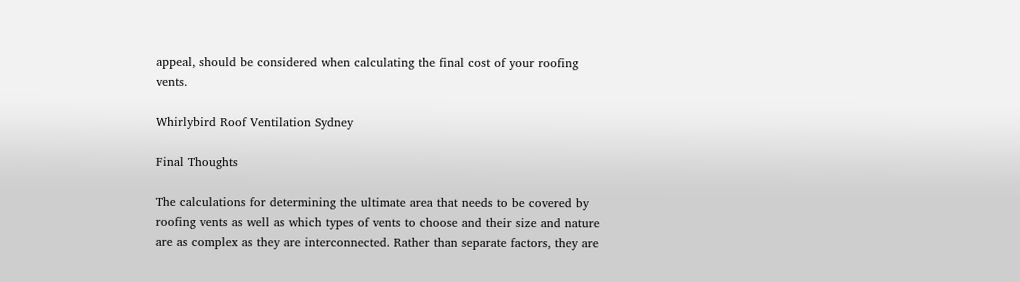appeal, should be considered when calculating the final cost of your roofing vents.

Whirlybird Roof Ventilation Sydney

Final Thoughts

The calculations for determining the ultimate area that needs to be covered by roofing vents as well as which types of vents to choose and their size and nature are as complex as they are interconnected. Rather than separate factors, they are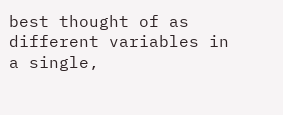best thought of as different variables in a single,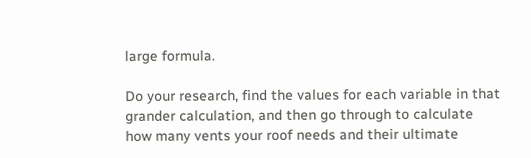large formula.

Do your research, find the values for each variable in that grander calculation, and then go through to calculate how many vents your roof needs and their ultimate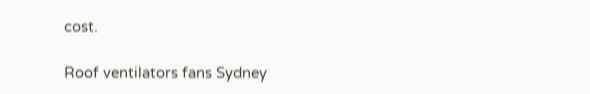cost.

Roof ventilators fans Sydney